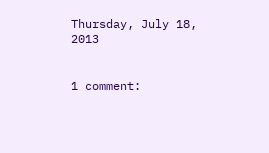Thursday, July 18, 2013


1 comment: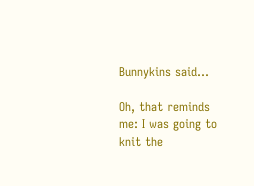Bunnykins said...

Oh, that reminds me: I was going to knit the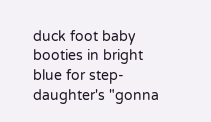duck foot baby booties in bright blue for step-daughter's "gonna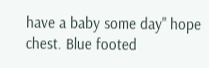have a baby some day" hope chest. Blue footed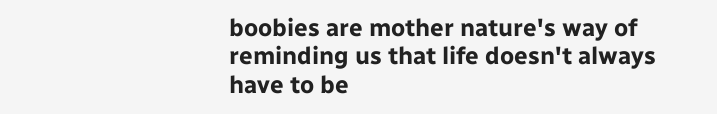boobies are mother nature's way of reminding us that life doesn't always have to be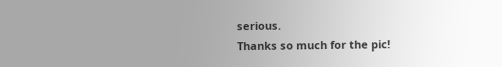serious.
Thanks so much for the pic!